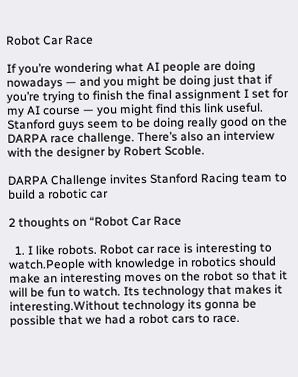Robot Car Race

If you’re wondering what AI people are doing nowadays — and you might be doing just that if you’re trying to finish the final assignment I set for my AI course — you might find this link useful. Stanford guys seem to be doing really good on the DARPA race challenge. There’s also an interview with the designer by Robert Scoble.

DARPA Challenge invites Stanford Racing team to build a robotic car

2 thoughts on “Robot Car Race

  1. I like robots. Robot car race is interesting to watch.People with knowledge in robotics should make an interesting moves on the robot so that it will be fun to watch. Its technology that makes it interesting.Without technology its gonna be possible that we had a robot cars to race.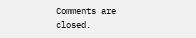Comments are closed.